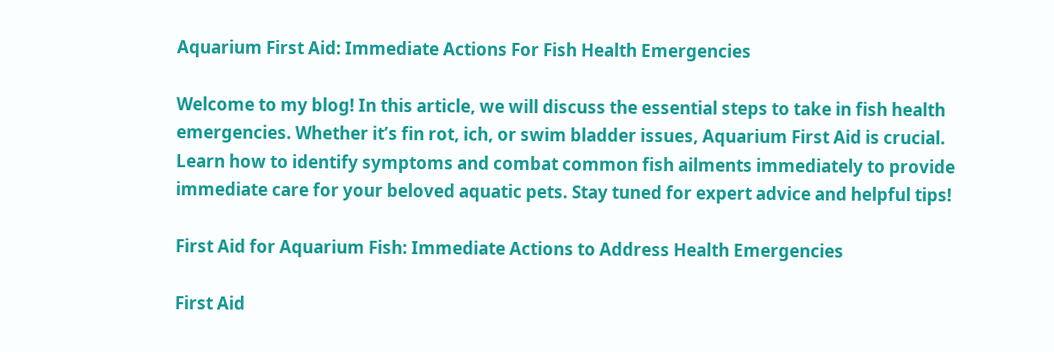Aquarium First Aid: Immediate Actions For Fish Health Emergencies

Welcome to my blog! In this article, we will discuss the essential steps to take in fish health emergencies. Whether it’s fin rot, ich, or swim bladder issues, Aquarium First Aid is crucial. Learn how to identify symptoms and combat common fish ailments immediately to provide immediate care for your beloved aquatic pets. Stay tuned for expert advice and helpful tips!

First Aid for Aquarium Fish: Immediate Actions to Address Health Emergencies

First Aid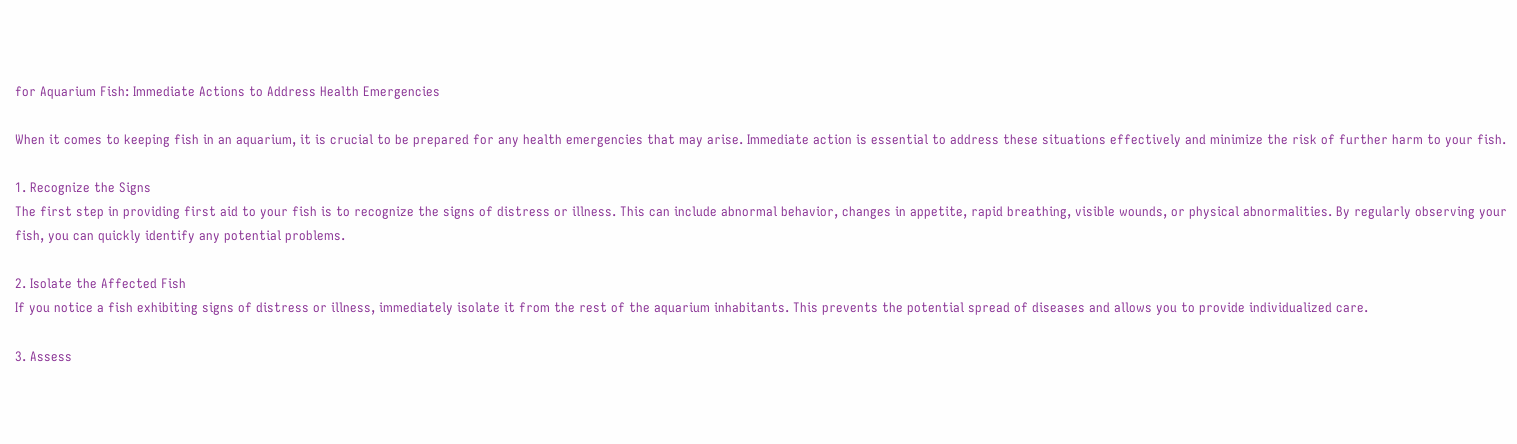for Aquarium Fish: Immediate Actions to Address Health Emergencies

When it comes to keeping fish in an aquarium, it is crucial to be prepared for any health emergencies that may arise. Immediate action is essential to address these situations effectively and minimize the risk of further harm to your fish.

1. Recognize the Signs
The first step in providing first aid to your fish is to recognize the signs of distress or illness. This can include abnormal behavior, changes in appetite, rapid breathing, visible wounds, or physical abnormalities. By regularly observing your fish, you can quickly identify any potential problems.

2. Isolate the Affected Fish
If you notice a fish exhibiting signs of distress or illness, immediately isolate it from the rest of the aquarium inhabitants. This prevents the potential spread of diseases and allows you to provide individualized care.

3. Assess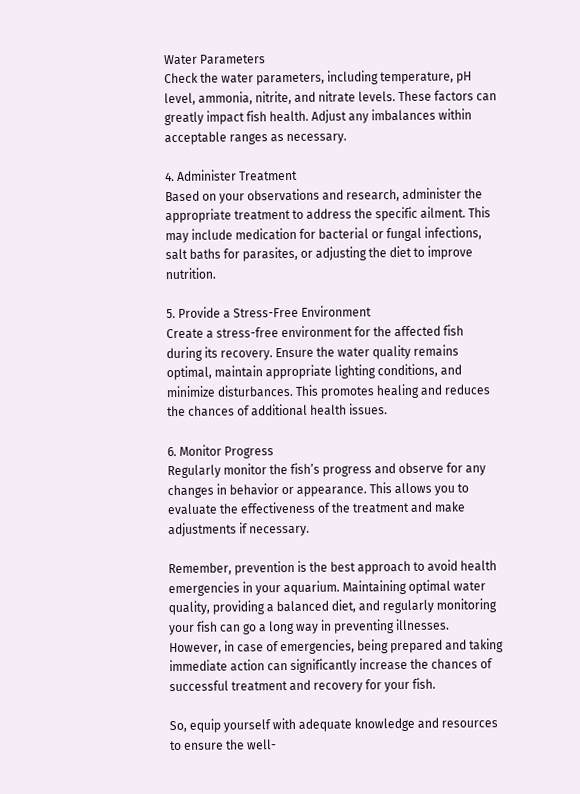Water Parameters
Check the water parameters, including temperature, pH level, ammonia, nitrite, and nitrate levels. These factors can greatly impact fish health. Adjust any imbalances within acceptable ranges as necessary.

4. Administer Treatment
Based on your observations and research, administer the appropriate treatment to address the specific ailment. This may include medication for bacterial or fungal infections, salt baths for parasites, or adjusting the diet to improve nutrition.

5. Provide a Stress-Free Environment
Create a stress-free environment for the affected fish during its recovery. Ensure the water quality remains optimal, maintain appropriate lighting conditions, and minimize disturbances. This promotes healing and reduces the chances of additional health issues.

6. Monitor Progress
Regularly monitor the fish’s progress and observe for any changes in behavior or appearance. This allows you to evaluate the effectiveness of the treatment and make adjustments if necessary.

Remember, prevention is the best approach to avoid health emergencies in your aquarium. Maintaining optimal water quality, providing a balanced diet, and regularly monitoring your fish can go a long way in preventing illnesses. However, in case of emergencies, being prepared and taking immediate action can significantly increase the chances of successful treatment and recovery for your fish.

So, equip yourself with adequate knowledge and resources to ensure the well-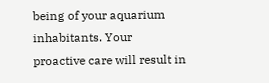being of your aquarium inhabitants. Your proactive care will result in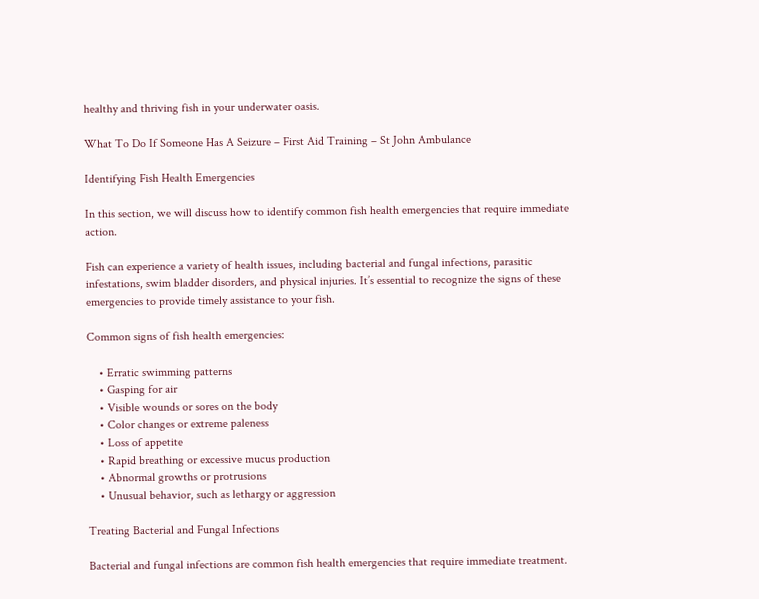healthy and thriving fish in your underwater oasis.

What To Do If Someone Has A Seizure – First Aid Training – St John Ambulance

Identifying Fish Health Emergencies

In this section, we will discuss how to identify common fish health emergencies that require immediate action.

Fish can experience a variety of health issues, including bacterial and fungal infections, parasitic infestations, swim bladder disorders, and physical injuries. It’s essential to recognize the signs of these emergencies to provide timely assistance to your fish.

Common signs of fish health emergencies:

    • Erratic swimming patterns
    • Gasping for air
    • Visible wounds or sores on the body
    • Color changes or extreme paleness
    • Loss of appetite
    • Rapid breathing or excessive mucus production
    • Abnormal growths or protrusions
    • Unusual behavior, such as lethargy or aggression

Treating Bacterial and Fungal Infections

Bacterial and fungal infections are common fish health emergencies that require immediate treatment.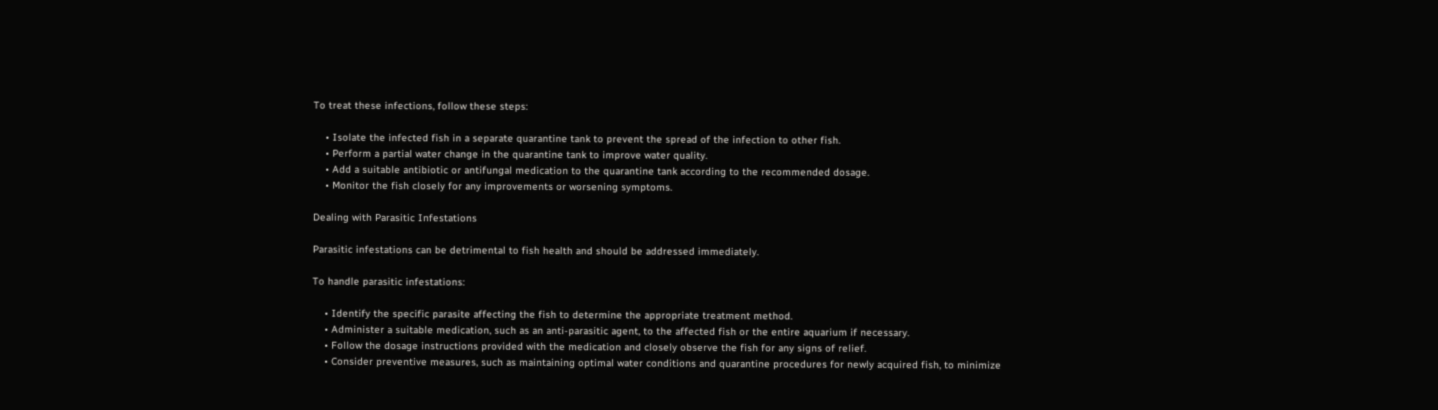To treat these infections, follow these steps:

    • Isolate the infected fish in a separate quarantine tank to prevent the spread of the infection to other fish.
    • Perform a partial water change in the quarantine tank to improve water quality.
    • Add a suitable antibiotic or antifungal medication to the quarantine tank according to the recommended dosage.
    • Monitor the fish closely for any improvements or worsening symptoms.

Dealing with Parasitic Infestations

Parasitic infestations can be detrimental to fish health and should be addressed immediately.

To handle parasitic infestations:

    • Identify the specific parasite affecting the fish to determine the appropriate treatment method.
    • Administer a suitable medication, such as an anti-parasitic agent, to the affected fish or the entire aquarium if necessary.
    • Follow the dosage instructions provided with the medication and closely observe the fish for any signs of relief.
    • Consider preventive measures, such as maintaining optimal water conditions and quarantine procedures for newly acquired fish, to minimize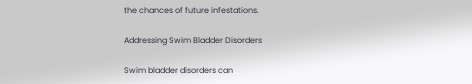the chances of future infestations.

Addressing Swim Bladder Disorders

Swim bladder disorders can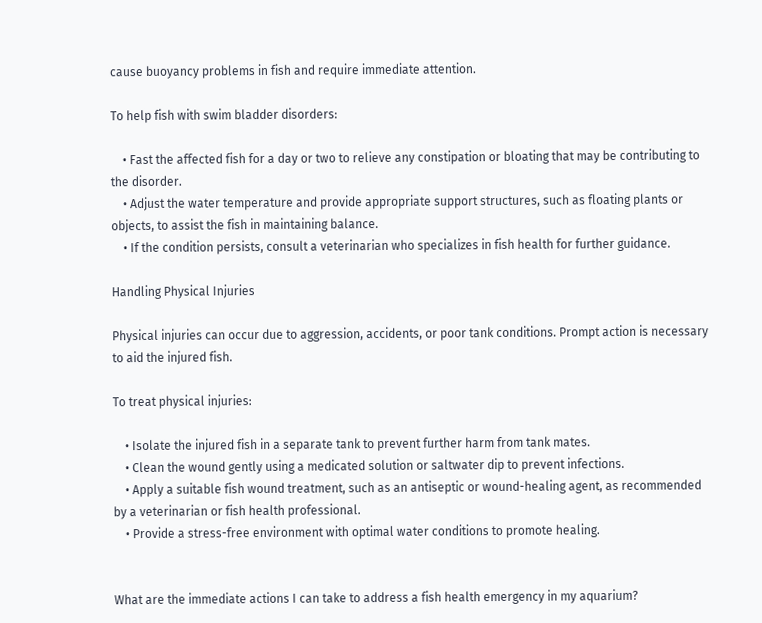cause buoyancy problems in fish and require immediate attention.

To help fish with swim bladder disorders:

    • Fast the affected fish for a day or two to relieve any constipation or bloating that may be contributing to the disorder.
    • Adjust the water temperature and provide appropriate support structures, such as floating plants or objects, to assist the fish in maintaining balance.
    • If the condition persists, consult a veterinarian who specializes in fish health for further guidance.

Handling Physical Injuries

Physical injuries can occur due to aggression, accidents, or poor tank conditions. Prompt action is necessary to aid the injured fish.

To treat physical injuries:

    • Isolate the injured fish in a separate tank to prevent further harm from tank mates.
    • Clean the wound gently using a medicated solution or saltwater dip to prevent infections.
    • Apply a suitable fish wound treatment, such as an antiseptic or wound-healing agent, as recommended by a veterinarian or fish health professional.
    • Provide a stress-free environment with optimal water conditions to promote healing.


What are the immediate actions I can take to address a fish health emergency in my aquarium?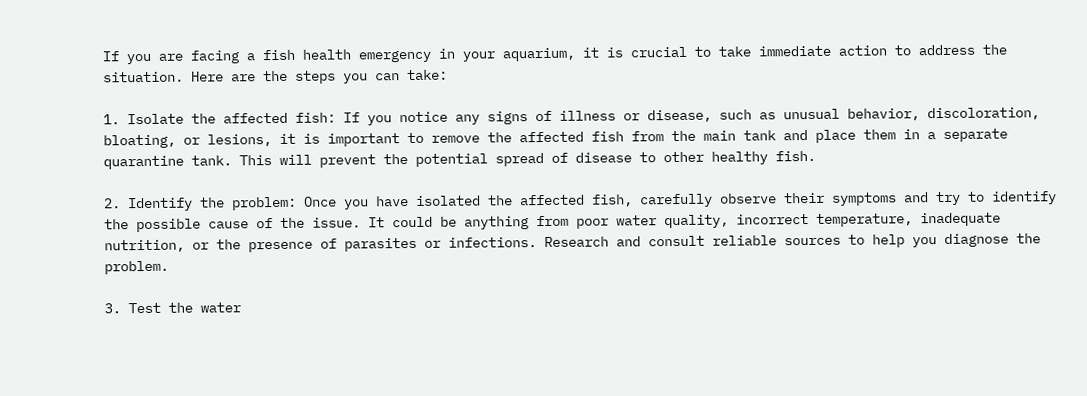If you are facing a fish health emergency in your aquarium, it is crucial to take immediate action to address the situation. Here are the steps you can take:

1. Isolate the affected fish: If you notice any signs of illness or disease, such as unusual behavior, discoloration, bloating, or lesions, it is important to remove the affected fish from the main tank and place them in a separate quarantine tank. This will prevent the potential spread of disease to other healthy fish.

2. Identify the problem: Once you have isolated the affected fish, carefully observe their symptoms and try to identify the possible cause of the issue. It could be anything from poor water quality, incorrect temperature, inadequate nutrition, or the presence of parasites or infections. Research and consult reliable sources to help you diagnose the problem.

3. Test the water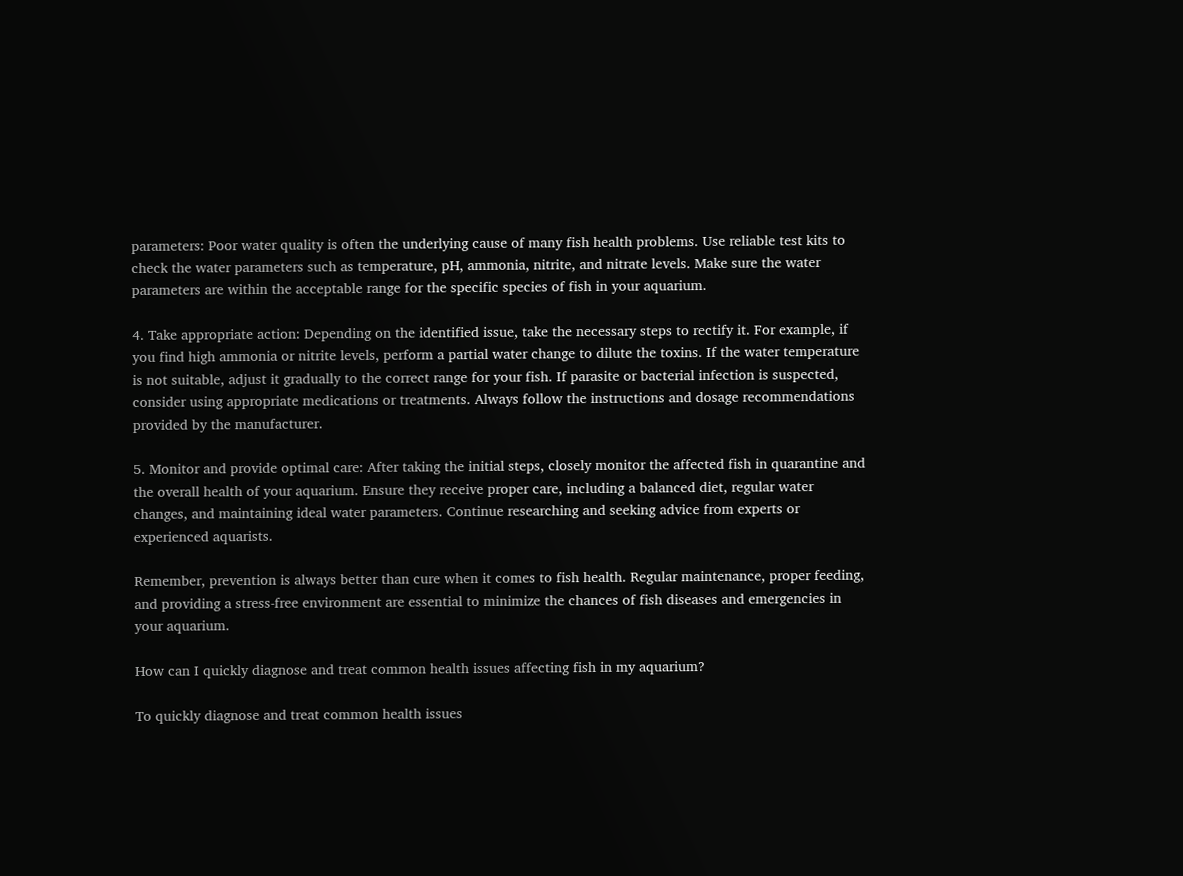parameters: Poor water quality is often the underlying cause of many fish health problems. Use reliable test kits to check the water parameters such as temperature, pH, ammonia, nitrite, and nitrate levels. Make sure the water parameters are within the acceptable range for the specific species of fish in your aquarium.

4. Take appropriate action: Depending on the identified issue, take the necessary steps to rectify it. For example, if you find high ammonia or nitrite levels, perform a partial water change to dilute the toxins. If the water temperature is not suitable, adjust it gradually to the correct range for your fish. If parasite or bacterial infection is suspected, consider using appropriate medications or treatments. Always follow the instructions and dosage recommendations provided by the manufacturer.

5. Monitor and provide optimal care: After taking the initial steps, closely monitor the affected fish in quarantine and the overall health of your aquarium. Ensure they receive proper care, including a balanced diet, regular water changes, and maintaining ideal water parameters. Continue researching and seeking advice from experts or experienced aquarists.

Remember, prevention is always better than cure when it comes to fish health. Regular maintenance, proper feeding, and providing a stress-free environment are essential to minimize the chances of fish diseases and emergencies in your aquarium.

How can I quickly diagnose and treat common health issues affecting fish in my aquarium?

To quickly diagnose and treat common health issues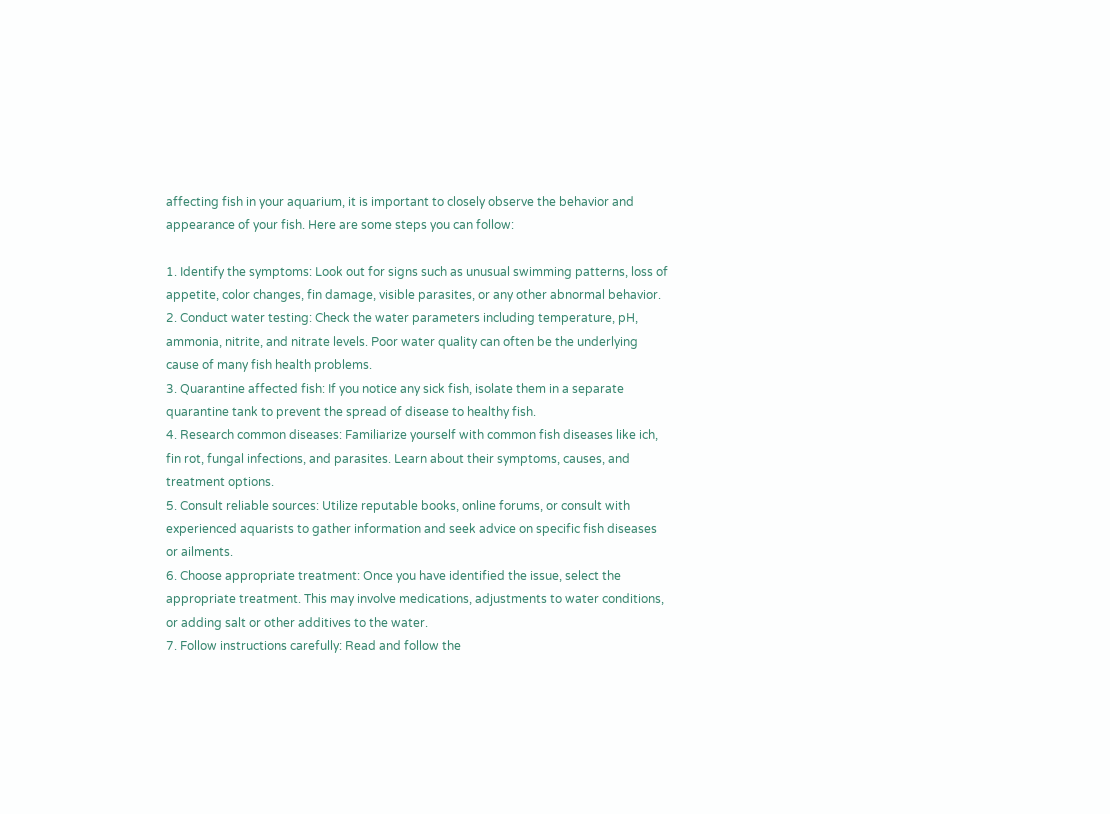affecting fish in your aquarium, it is important to closely observe the behavior and appearance of your fish. Here are some steps you can follow:

1. Identify the symptoms: Look out for signs such as unusual swimming patterns, loss of appetite, color changes, fin damage, visible parasites, or any other abnormal behavior.
2. Conduct water testing: Check the water parameters including temperature, pH, ammonia, nitrite, and nitrate levels. Poor water quality can often be the underlying cause of many fish health problems.
3. Quarantine affected fish: If you notice any sick fish, isolate them in a separate quarantine tank to prevent the spread of disease to healthy fish.
4. Research common diseases: Familiarize yourself with common fish diseases like ich, fin rot, fungal infections, and parasites. Learn about their symptoms, causes, and treatment options.
5. Consult reliable sources: Utilize reputable books, online forums, or consult with experienced aquarists to gather information and seek advice on specific fish diseases or ailments.
6. Choose appropriate treatment: Once you have identified the issue, select the appropriate treatment. This may involve medications, adjustments to water conditions, or adding salt or other additives to the water.
7. Follow instructions carefully: Read and follow the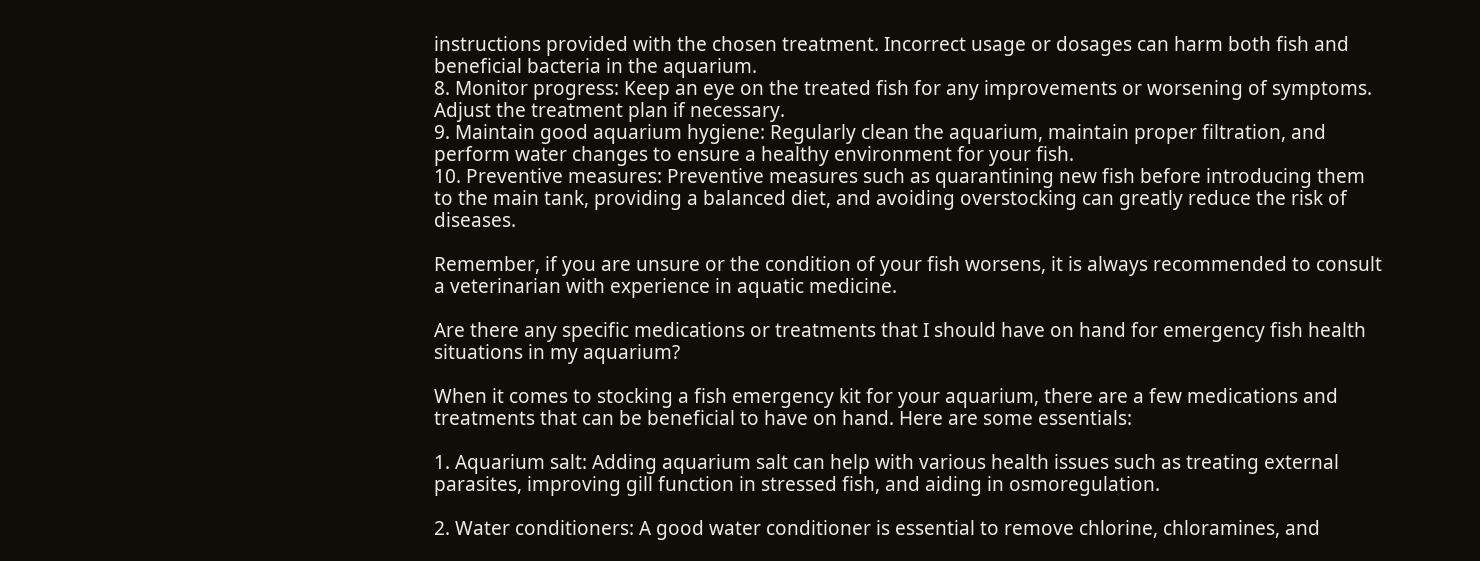instructions provided with the chosen treatment. Incorrect usage or dosages can harm both fish and beneficial bacteria in the aquarium.
8. Monitor progress: Keep an eye on the treated fish for any improvements or worsening of symptoms. Adjust the treatment plan if necessary.
9. Maintain good aquarium hygiene: Regularly clean the aquarium, maintain proper filtration, and perform water changes to ensure a healthy environment for your fish.
10. Preventive measures: Preventive measures such as quarantining new fish before introducing them to the main tank, providing a balanced diet, and avoiding overstocking can greatly reduce the risk of diseases.

Remember, if you are unsure or the condition of your fish worsens, it is always recommended to consult a veterinarian with experience in aquatic medicine.

Are there any specific medications or treatments that I should have on hand for emergency fish health situations in my aquarium?

When it comes to stocking a fish emergency kit for your aquarium, there are a few medications and treatments that can be beneficial to have on hand. Here are some essentials:

1. Aquarium salt: Adding aquarium salt can help with various health issues such as treating external parasites, improving gill function in stressed fish, and aiding in osmoregulation.

2. Water conditioners: A good water conditioner is essential to remove chlorine, chloramines, and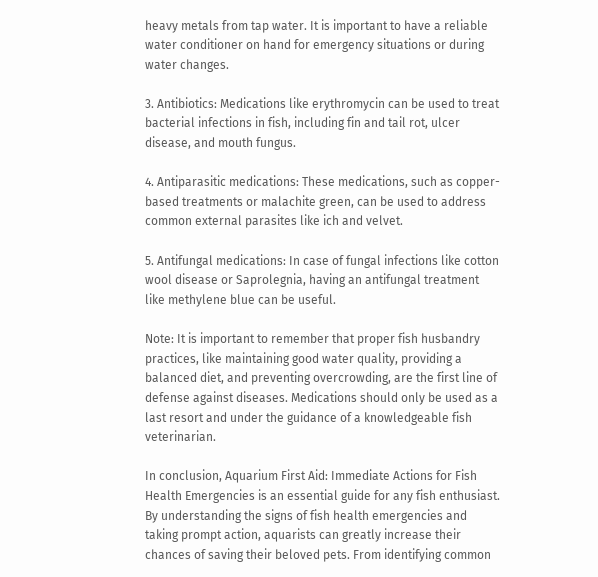heavy metals from tap water. It is important to have a reliable water conditioner on hand for emergency situations or during water changes.

3. Antibiotics: Medications like erythromycin can be used to treat bacterial infections in fish, including fin and tail rot, ulcer disease, and mouth fungus.

4. Antiparasitic medications: These medications, such as copper-based treatments or malachite green, can be used to address common external parasites like ich and velvet.

5. Antifungal medications: In case of fungal infections like cotton wool disease or Saprolegnia, having an antifungal treatment like methylene blue can be useful.

Note: It is important to remember that proper fish husbandry practices, like maintaining good water quality, providing a balanced diet, and preventing overcrowding, are the first line of defense against diseases. Medications should only be used as a last resort and under the guidance of a knowledgeable fish veterinarian.

In conclusion, Aquarium First Aid: Immediate Actions for Fish Health Emergencies is an essential guide for any fish enthusiast. By understanding the signs of fish health emergencies and taking prompt action, aquarists can greatly increase their chances of saving their beloved pets. From identifying common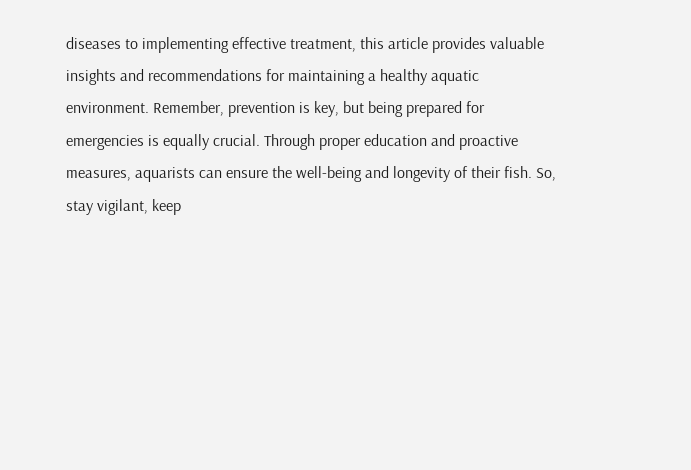diseases to implementing effective treatment, this article provides valuable insights and recommendations for maintaining a healthy aquatic environment. Remember, prevention is key, but being prepared for emergencies is equally crucial. Through proper education and proactive measures, aquarists can ensure the well-being and longevity of their fish. So, stay vigilant, keep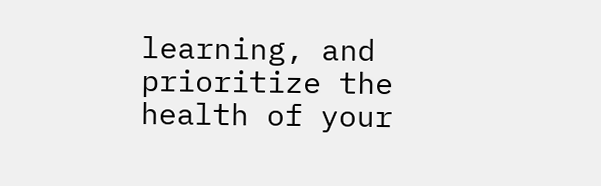learning, and prioritize the health of your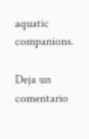aquatic companions.

Deja un comentario